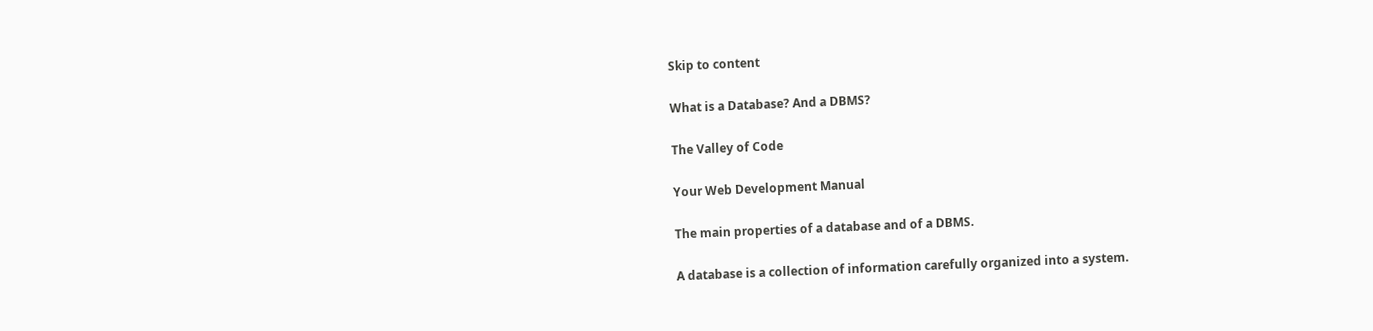Skip to content

What is a Database? And a DBMS?

The Valley of Code

Your Web Development Manual

The main properties of a database and of a DBMS.

A database is a collection of information carefully organized into a system.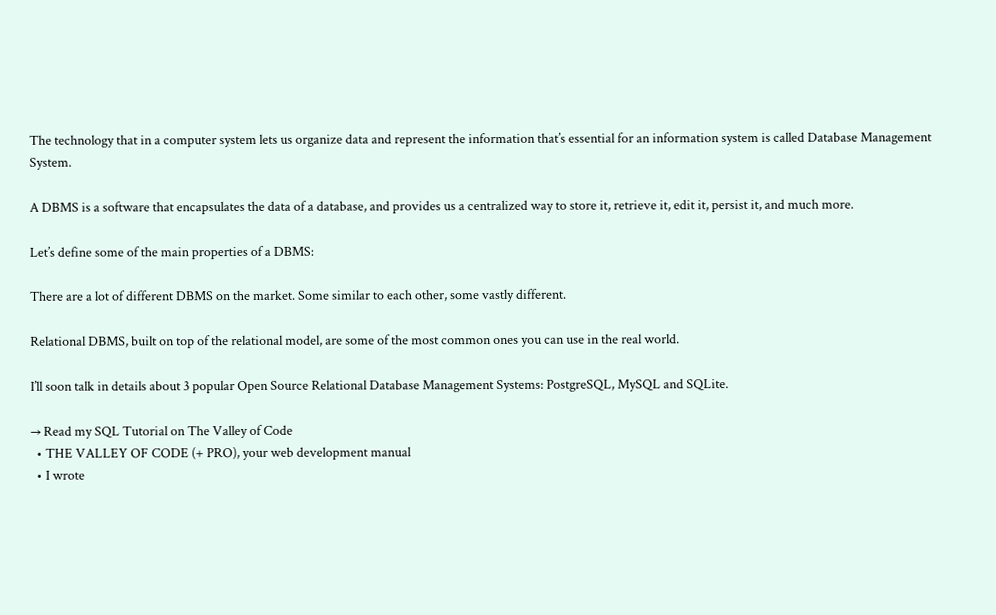The technology that in a computer system lets us organize data and represent the information that’s essential for an information system is called Database Management System.

A DBMS is a software that encapsulates the data of a database, and provides us a centralized way to store it, retrieve it, edit it, persist it, and much more.

Let’s define some of the main properties of a DBMS:

There are a lot of different DBMS on the market. Some similar to each other, some vastly different.

Relational DBMS, built on top of the relational model, are some of the most common ones you can use in the real world.

I’ll soon talk in details about 3 popular Open Source Relational Database Management Systems: PostgreSQL, MySQL and SQLite.

→ Read my SQL Tutorial on The Valley of Code
  • THE VALLEY OF CODE (+ PRO), your web development manual
  • I wrote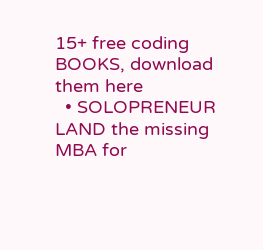15+ free coding BOOKS, download them here
  • SOLOPRENEUR LAND the missing MBA for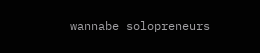wannabe solopreneurs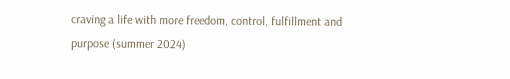craving a life with more freedom, control, fulfillment and purpose (summer 2024)